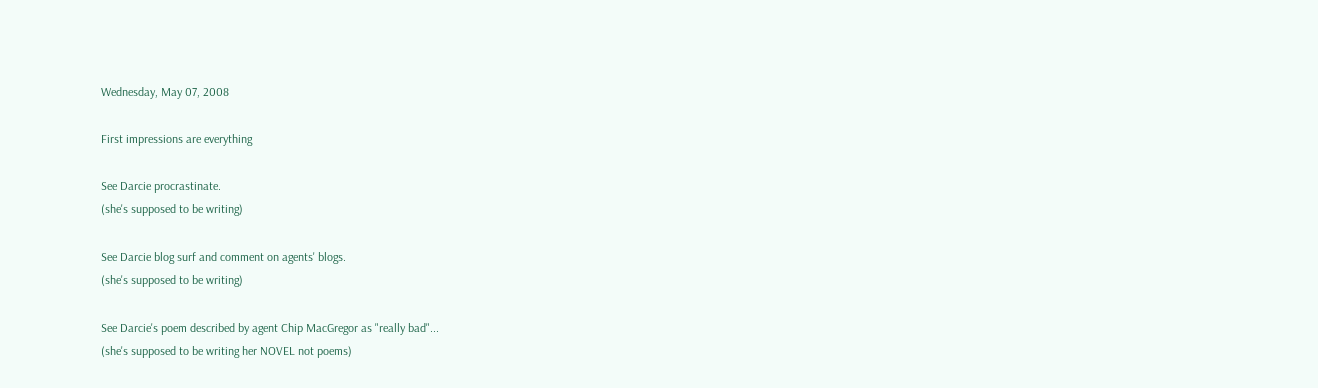Wednesday, May 07, 2008

First impressions are everything

See Darcie procrastinate.
(she's supposed to be writing)

See Darcie blog surf and comment on agents' blogs.
(she's supposed to be writing)

See Darcie's poem described by agent Chip MacGregor as "really bad"...
(she's supposed to be writing her NOVEL not poems)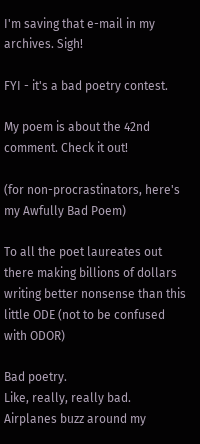I'm saving that e-mail in my archives. Sigh!

FYI - it's a bad poetry contest.

My poem is about the 42nd comment. Check it out!

(for non-procrastinators, here's my Awfully Bad Poem)

To all the poet laureates out there making billions of dollars writing better nonsense than this little ODE (not to be confused with ODOR)

Bad poetry.
Like, really, really bad.
Airplanes buzz around my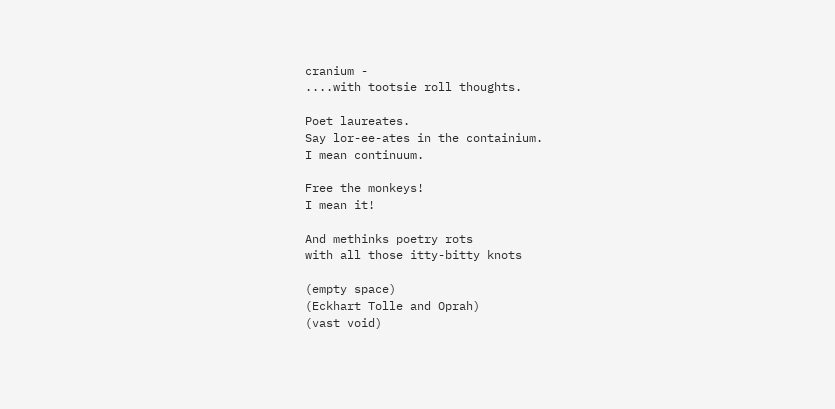cranium -
....with tootsie roll thoughts.

Poet laureates.
Say lor-ee-ates in the containium.
I mean continuum.

Free the monkeys!
I mean it!

And methinks poetry rots
with all those itty-bitty knots

(empty space)
(Eckhart Tolle and Oprah)
(vast void)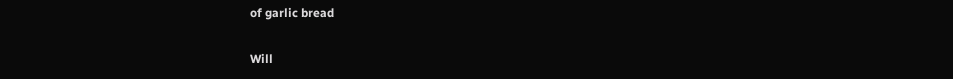of garlic bread

Will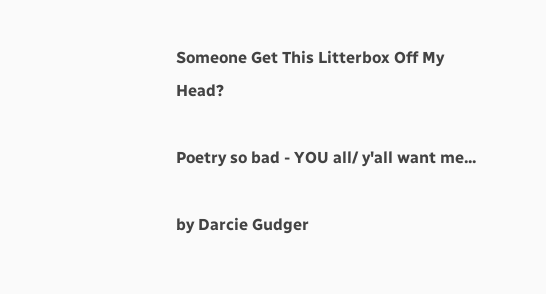Someone Get This Litterbox Off My Head?

Poetry so bad - YOU all/ y'all want me...

by Darcie Gudger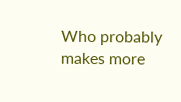Who probably makes more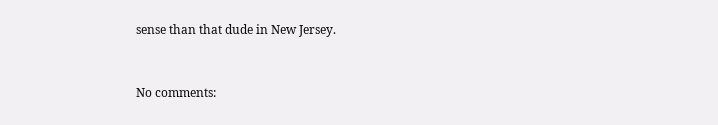sense than that dude in New Jersey.


No comments: